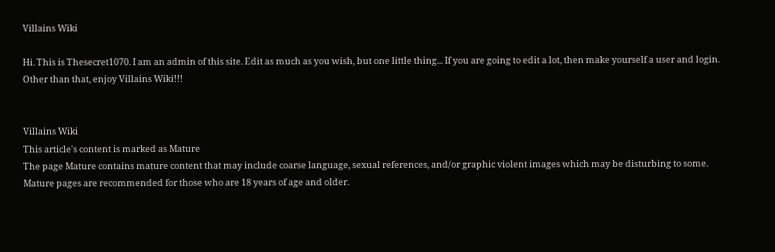Villains Wiki

Hi. This is Thesecret1070. I am an admin of this site. Edit as much as you wish, but one little thing... If you are going to edit a lot, then make yourself a user and login. Other than that, enjoy Villains Wiki!!!


Villains Wiki
This article's content is marked as Mature
The page Mature contains mature content that may include coarse language, sexual references, and/or graphic violent images which may be disturbing to some. Mature pages are recommended for those who are 18 years of age and older.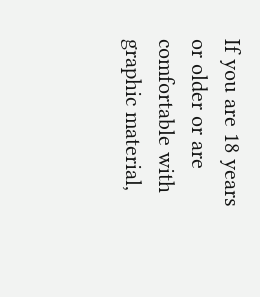If you are 18 years or older or are comfortable with graphic material,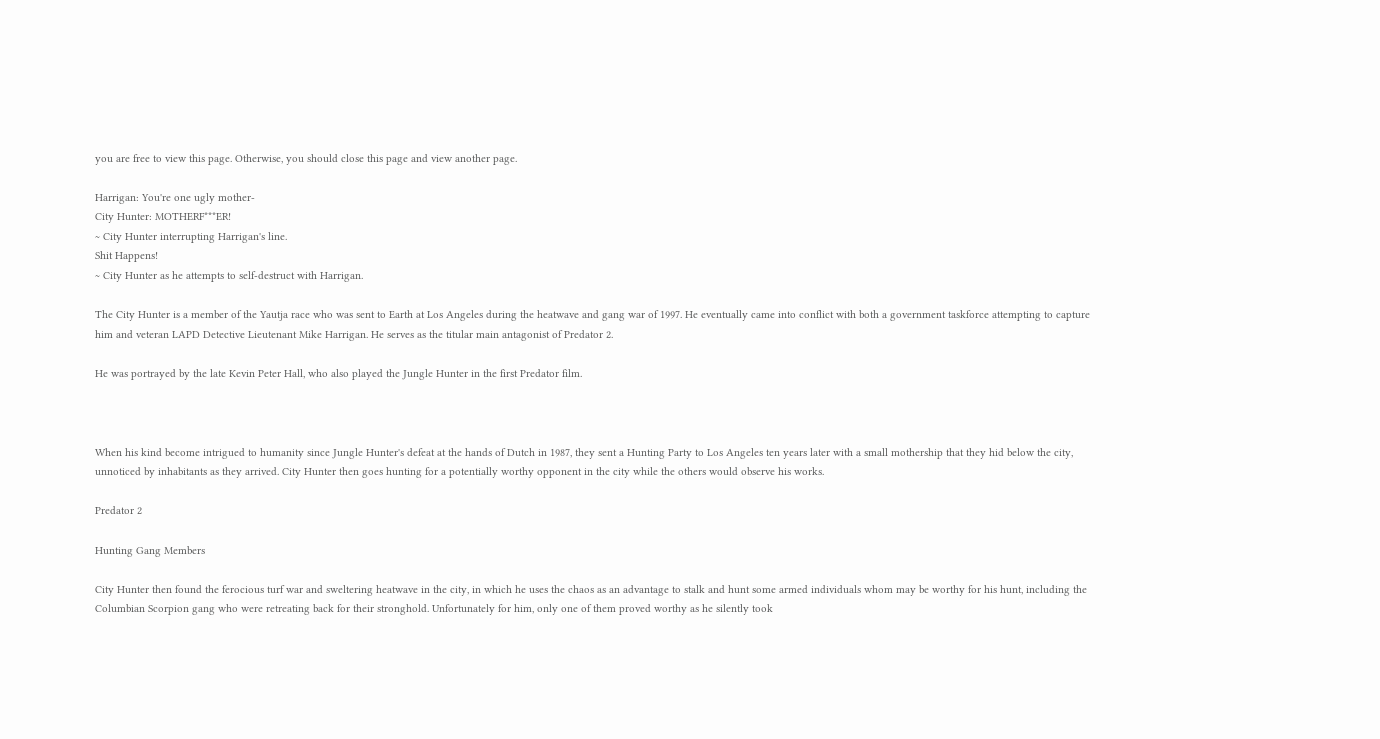you are free to view this page. Otherwise, you should close this page and view another page.

Harrigan: You're one ugly mother-
City Hunter: MOTHERF***ER!
~ City Hunter interrupting Harrigan's line.
Shit Happens!
~ City Hunter as he attempts to self-destruct with Harrigan.

The City Hunter is a member of the Yautja race who was sent to Earth at Los Angeles during the heatwave and gang war of 1997. He eventually came into conflict with both a government taskforce attempting to capture him and veteran LAPD Detective Lieutenant Mike Harrigan. He serves as the titular main antagonist of Predator 2.

He was portrayed by the late Kevin Peter Hall, who also played the Jungle Hunter in the first Predator film.



When his kind become intrigued to humanity since Jungle Hunter's defeat at the hands of Dutch in 1987, they sent a Hunting Party to Los Angeles ten years later with a small mothership that they hid below the city, unnoticed by inhabitants as they arrived. City Hunter then goes hunting for a potentially worthy opponent in the city while the others would observe his works.

Predator 2

Hunting Gang Members

City Hunter then found the ferocious turf war and sweltering heatwave in the city, in which he uses the chaos as an advantage to stalk and hunt some armed individuals whom may be worthy for his hunt, including the Columbian Scorpion gang who were retreating back for their stronghold. Unfortunately for him, only one of them proved worthy as he silently took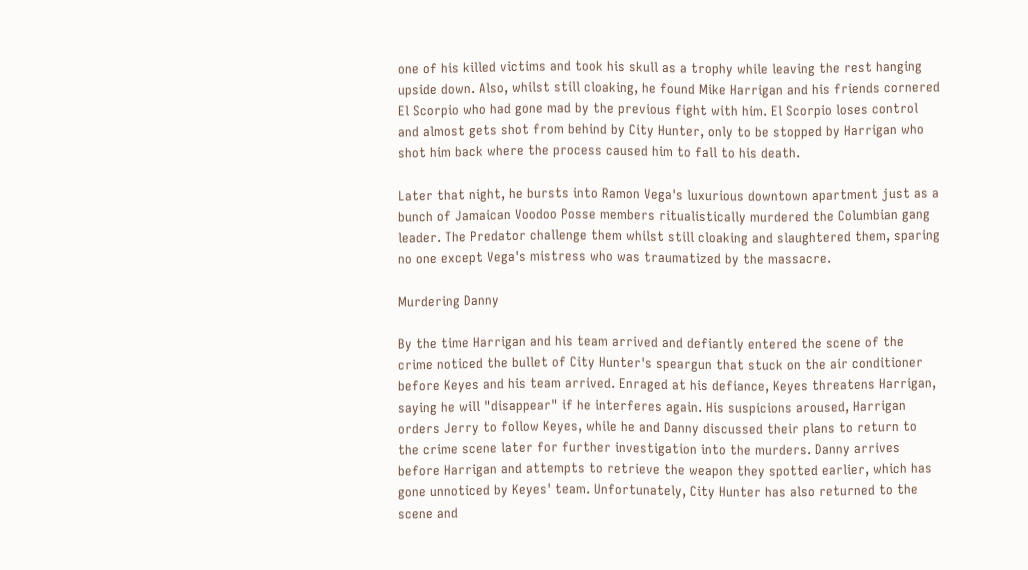one of his killed victims and took his skull as a trophy while leaving the rest hanging upside down. Also, whilst still cloaking, he found Mike Harrigan and his friends cornered El Scorpio who had gone mad by the previous fight with him. El Scorpio loses control and almost gets shot from behind by City Hunter, only to be stopped by Harrigan who shot him back where the process caused him to fall to his death.

Later that night, he bursts into Ramon Vega's luxurious downtown apartment just as a bunch of Jamaican Voodoo Posse members ritualistically murdered the Columbian gang leader. The Predator challenge them whilst still cloaking and slaughtered them, sparing no one except Vega's mistress who was traumatized by the massacre.

Murdering Danny

By the time Harrigan and his team arrived and defiantly entered the scene of the crime noticed the bullet of City Hunter's speargun that stuck on the air conditioner before Keyes and his team arrived. Enraged at his defiance, Keyes threatens Harrigan, saying he will "disappear" if he interferes again. His suspicions aroused, Harrigan orders Jerry to follow Keyes, while he and Danny discussed their plans to return to the crime scene later for further investigation into the murders. Danny arrives before Harrigan and attempts to retrieve the weapon they spotted earlier, which has gone unnoticed by Keyes' team. Unfortunately, City Hunter has also returned to the scene and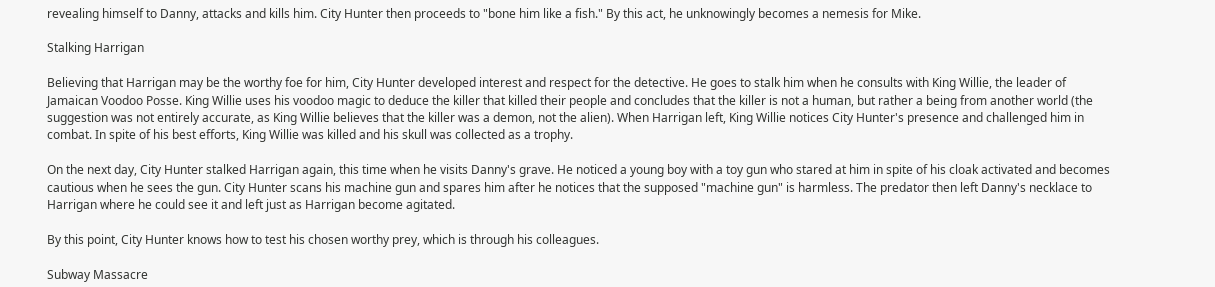revealing himself to Danny, attacks and kills him. City Hunter then proceeds to "bone him like a fish." By this act, he unknowingly becomes a nemesis for Mike.

Stalking Harrigan

Believing that Harrigan may be the worthy foe for him, City Hunter developed interest and respect for the detective. He goes to stalk him when he consults with King Willie, the leader of Jamaican Voodoo Posse. King Willie uses his voodoo magic to deduce the killer that killed their people and concludes that the killer is not a human, but rather a being from another world (the suggestion was not entirely accurate, as King Willie believes that the killer was a demon, not the alien). When Harrigan left, King Willie notices City Hunter's presence and challenged him in combat. In spite of his best efforts, King Willie was killed and his skull was collected as a trophy.

On the next day, City Hunter stalked Harrigan again, this time when he visits Danny's grave. He noticed a young boy with a toy gun who stared at him in spite of his cloak activated and becomes cautious when he sees the gun. City Hunter scans his machine gun and spares him after he notices that the supposed "machine gun" is harmless. The predator then left Danny's necklace to Harrigan where he could see it and left just as Harrigan become agitated.

By this point, City Hunter knows how to test his chosen worthy prey, which is through his colleagues.

Subway Massacre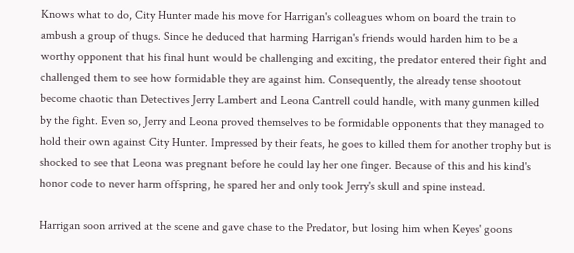Knows what to do, City Hunter made his move for Harrigan's colleagues whom on board the train to ambush a group of thugs. Since he deduced that harming Harrigan's friends would harden him to be a worthy opponent that his final hunt would be challenging and exciting, the predator entered their fight and challenged them to see how formidable they are against him. Consequently, the already tense shootout become chaotic than Detectives Jerry Lambert and Leona Cantrell could handle, with many gunmen killed by the fight. Even so, Jerry and Leona proved themselves to be formidable opponents that they managed to hold their own against City Hunter. Impressed by their feats, he goes to killed them for another trophy but is shocked to see that Leona was pregnant before he could lay her one finger. Because of this and his kind's honor code to never harm offspring, he spared her and only took Jerry's skull and spine instead.

Harrigan soon arrived at the scene and gave chase to the Predator, but losing him when Keyes' goons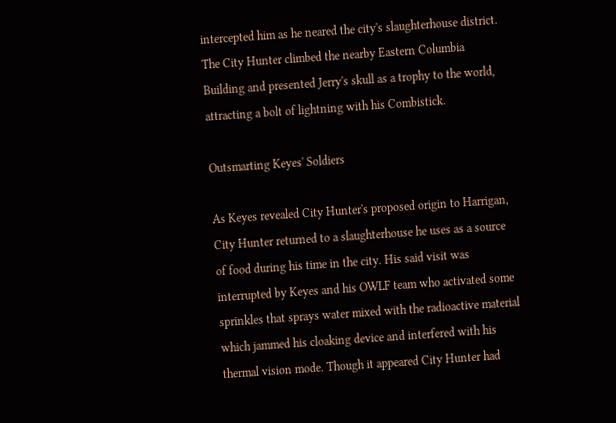intercepted him as he neared the city's slaughterhouse district. The City Hunter climbed the nearby Eastern Columbia Building and presented Jerry's skull as a trophy to the world, attracting a bolt of lightning with his Combistick.

Outsmarting Keyes' Soldiers

As Keyes revealed City Hunter's proposed origin to Harrigan, City Hunter returned to a slaughterhouse he uses as a source of food during his time in the city. His said visit was interrupted by Keyes and his OWLF team who activated some sprinkles that sprays water mixed with the radioactive material which jammed his cloaking device and interfered with his thermal vision mode. Though it appeared City Hunter had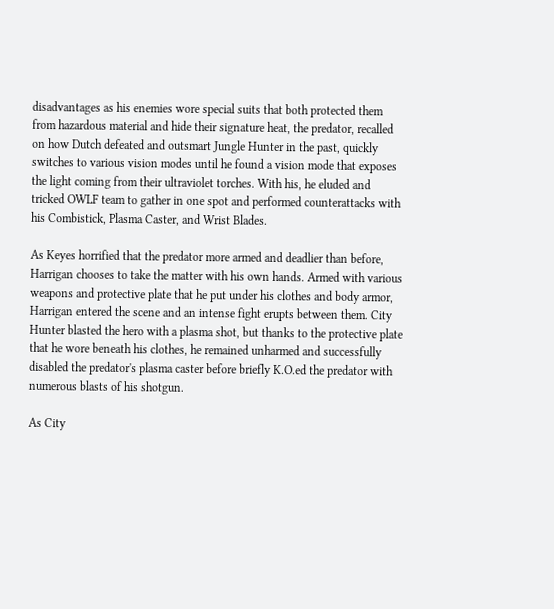disadvantages as his enemies wore special suits that both protected them from hazardous material and hide their signature heat, the predator, recalled on how Dutch defeated and outsmart Jungle Hunter in the past, quickly switches to various vision modes until he found a vision mode that exposes the light coming from their ultraviolet torches. With his, he eluded and tricked OWLF team to gather in one spot and performed counterattacks with his Combistick, Plasma Caster, and Wrist Blades.

As Keyes horrified that the predator more armed and deadlier than before, Harrigan chooses to take the matter with his own hands. Armed with various weapons and protective plate that he put under his clothes and body armor, Harrigan entered the scene and an intense fight erupts between them. City Hunter blasted the hero with a plasma shot, but thanks to the protective plate that he wore beneath his clothes, he remained unharmed and successfully disabled the predator's plasma caster before briefly K.O.ed the predator with numerous blasts of his shotgun.

As City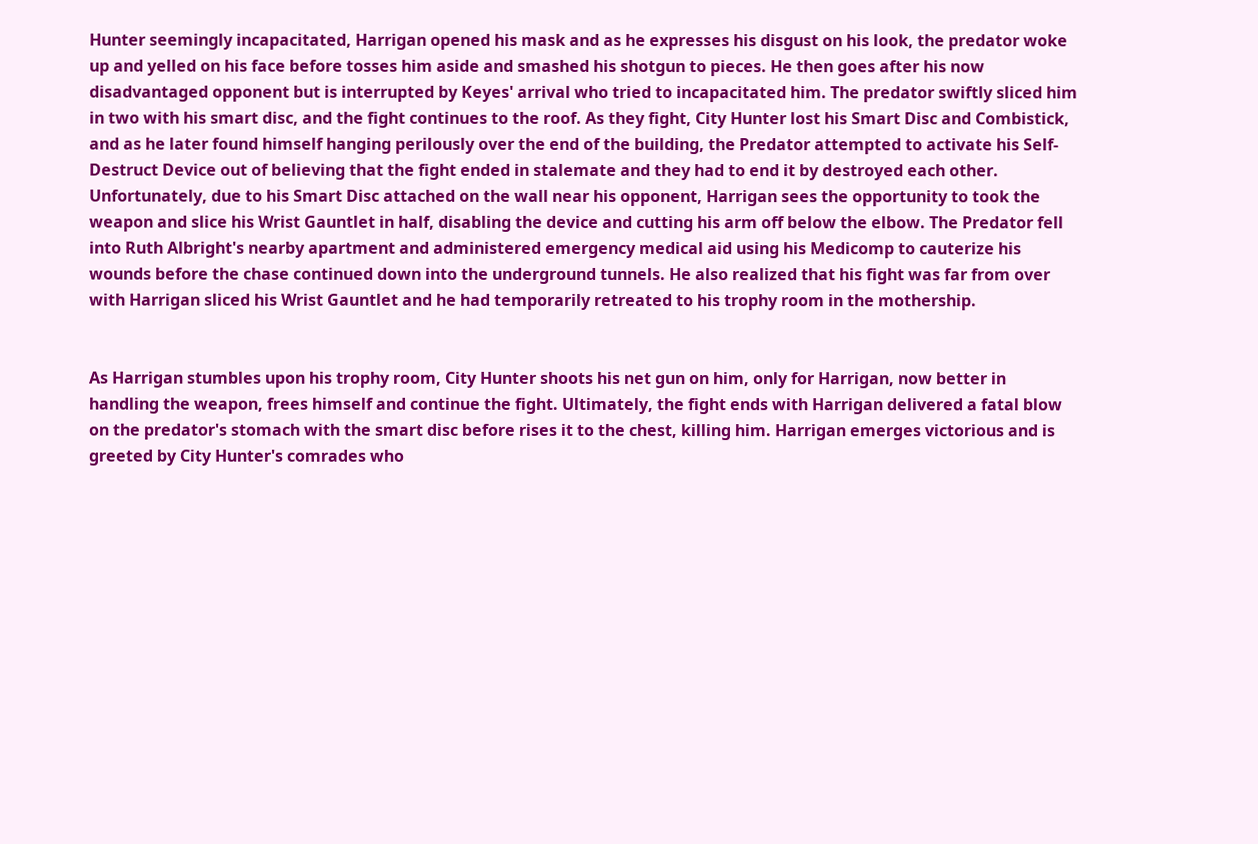Hunter seemingly incapacitated, Harrigan opened his mask and as he expresses his disgust on his look, the predator woke up and yelled on his face before tosses him aside and smashed his shotgun to pieces. He then goes after his now disadvantaged opponent but is interrupted by Keyes' arrival who tried to incapacitated him. The predator swiftly sliced him in two with his smart disc, and the fight continues to the roof. As they fight, City Hunter lost his Smart Disc and Combistick, and as he later found himself hanging perilously over the end of the building, the Predator attempted to activate his Self-Destruct Device out of believing that the fight ended in stalemate and they had to end it by destroyed each other. Unfortunately, due to his Smart Disc attached on the wall near his opponent, Harrigan sees the opportunity to took the weapon and slice his Wrist Gauntlet in half, disabling the device and cutting his arm off below the elbow. The Predator fell into Ruth Albright's nearby apartment and administered emergency medical aid using his Medicomp to cauterize his wounds before the chase continued down into the underground tunnels. He also realized that his fight was far from over with Harrigan sliced his Wrist Gauntlet and he had temporarily retreated to his trophy room in the mothership.


As Harrigan stumbles upon his trophy room, City Hunter shoots his net gun on him, only for Harrigan, now better in handling the weapon, frees himself and continue the fight. Ultimately, the fight ends with Harrigan delivered a fatal blow on the predator's stomach with the smart disc before rises it to the chest, killing him. Harrigan emerges victorious and is greeted by City Hunter's comrades who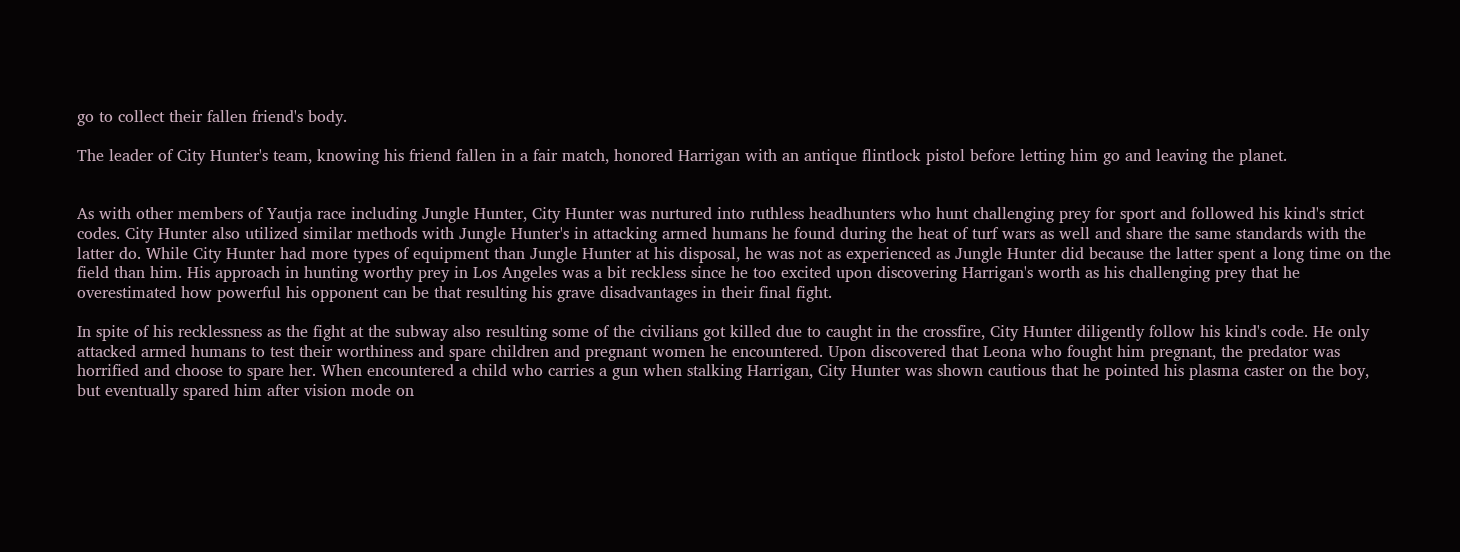go to collect their fallen friend's body.

The leader of City Hunter's team, knowing his friend fallen in a fair match, honored Harrigan with an antique flintlock pistol before letting him go and leaving the planet.


As with other members of Yautja race including Jungle Hunter, City Hunter was nurtured into ruthless headhunters who hunt challenging prey for sport and followed his kind's strict codes. City Hunter also utilized similar methods with Jungle Hunter's in attacking armed humans he found during the heat of turf wars as well and share the same standards with the latter do. While City Hunter had more types of equipment than Jungle Hunter at his disposal, he was not as experienced as Jungle Hunter did because the latter spent a long time on the field than him. His approach in hunting worthy prey in Los Angeles was a bit reckless since he too excited upon discovering Harrigan's worth as his challenging prey that he overestimated how powerful his opponent can be that resulting his grave disadvantages in their final fight.

In spite of his recklessness as the fight at the subway also resulting some of the civilians got killed due to caught in the crossfire, City Hunter diligently follow his kind's code. He only attacked armed humans to test their worthiness and spare children and pregnant women he encountered. Upon discovered that Leona who fought him pregnant, the predator was horrified and choose to spare her. When encountered a child who carries a gun when stalking Harrigan, City Hunter was shown cautious that he pointed his plasma caster on the boy, but eventually spared him after vision mode on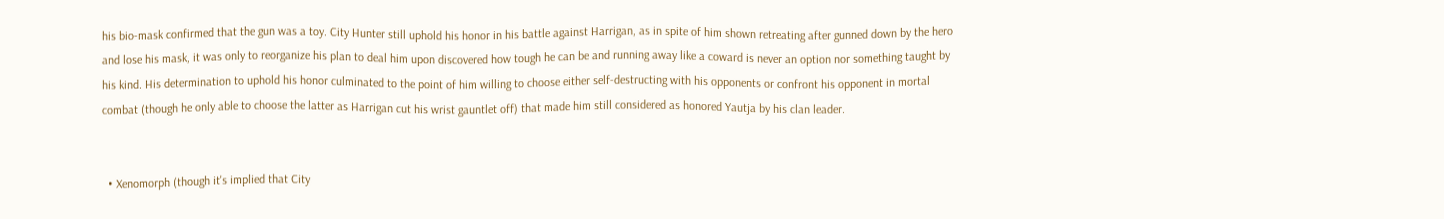his bio-mask confirmed that the gun was a toy. City Hunter still uphold his honor in his battle against Harrigan, as in spite of him shown retreating after gunned down by the hero and lose his mask, it was only to reorganize his plan to deal him upon discovered how tough he can be and running away like a coward is never an option nor something taught by his kind. His determination to uphold his honor culminated to the point of him willing to choose either self-destructing with his opponents or confront his opponent in mortal combat (though he only able to choose the latter as Harrigan cut his wrist gauntlet off) that made him still considered as honored Yautja by his clan leader.


  • Xenomorph (though it's implied that City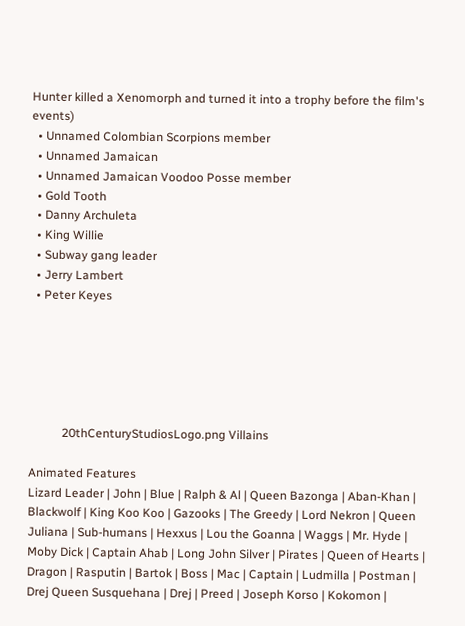Hunter killed a Xenomorph and turned it into a trophy before the film's events)
  • Unnamed Colombian Scorpions member
  • Unnamed Jamaican
  • Unnamed Jamaican Voodoo Posse member
  • Gold Tooth
  • Danny Archuleta
  • King Willie
  • Subway gang leader
  • Jerry Lambert
  • Peter Keyes






           20thCenturyStudiosLogo.png Villains

Animated Features
Lizard Leader | John | Blue | Ralph & Al | Queen Bazonga | Aban-Khan | Blackwolf | King Koo Koo | Gazooks | The Greedy | Lord Nekron | Queen Juliana | Sub-humans | Hexxus | Lou the Goanna | Waggs | Mr. Hyde | Moby Dick | Captain Ahab | Long John Silver | Pirates | Queen of Hearts | Dragon | Rasputin | Bartok | Boss | Mac | Captain | Ludmilla | Postman | Drej Queen Susquehana | Drej | Preed | Joseph Korso | Kokomon |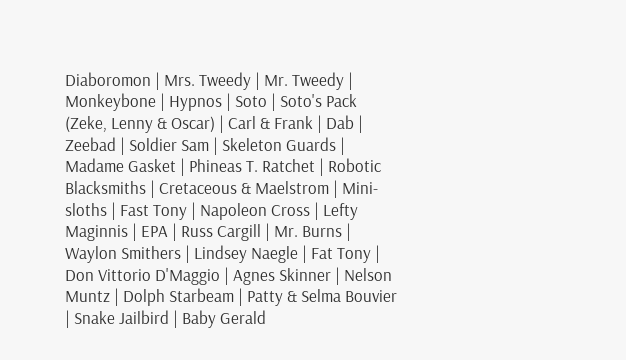Diaboromon | Mrs. Tweedy | Mr. Tweedy | Monkeybone | Hypnos | Soto | Soto's Pack (Zeke, Lenny & Oscar) | Carl & Frank | Dab | Zeebad | Soldier Sam | Skeleton Guards | Madame Gasket | Phineas T. Ratchet | Robotic Blacksmiths | Cretaceous & Maelstrom | Mini-sloths | Fast Tony | Napoleon Cross | Lefty Maginnis | EPA | Russ Cargill | Mr. Burns | Waylon Smithers | Lindsey Naegle | Fat Tony | Don Vittorio D'Maggio | Agnes Skinner | Nelson Muntz | Dolph Starbeam | Patty & Selma Bouvier | Snake Jailbird | Baby Gerald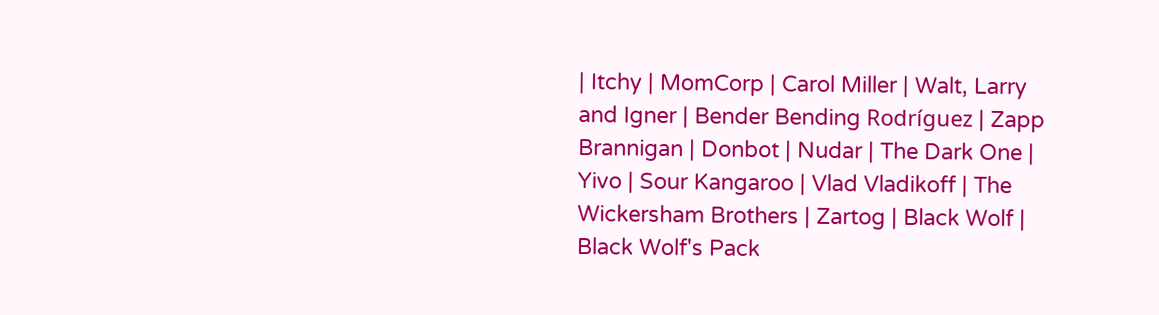| Itchy | MomCorp | Carol Miller | Walt, Larry and Igner | Bender Bending Rodríguez | Zapp Brannigan | Donbot | Nudar | The Dark One | Yivo | Sour Kangaroo | Vlad Vladikoff | The Wickersham Brothers | Zartog | Black Wolf | Black Wolf's Pack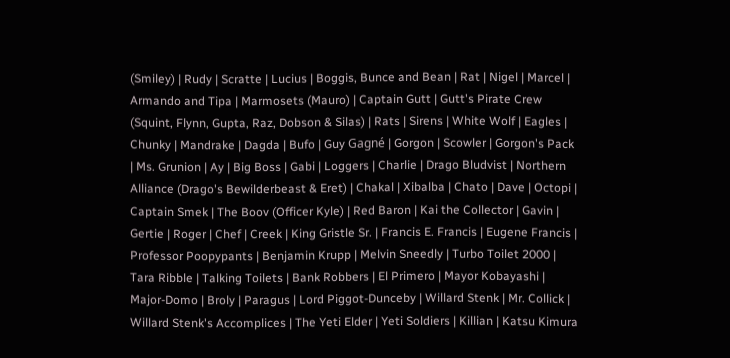(Smiley) | Rudy | Scratte | Lucius | Boggis, Bunce and Bean | Rat | Nigel | Marcel | Armando and Tipa | Marmosets (Mauro) | Captain Gutt | Gutt's Pirate Crew (Squint, Flynn, Gupta, Raz, Dobson & Silas) | Rats | Sirens | White Wolf | Eagles | Chunky | Mandrake | Dagda | Bufo | Guy Gagné | Gorgon | Scowler | Gorgon's Pack | Ms. Grunion | Ay | Big Boss | Gabi | Loggers | Charlie | Drago Bludvist | Northern Alliance (Drago's Bewilderbeast & Eret) | Chakal | Xibalba | Chato | Dave | Octopi | Captain Smek | The Boov (Officer Kyle) | Red Baron | Kai the Collector | Gavin | Gertie | Roger | Chef | Creek | King Gristle Sr. | Francis E. Francis | Eugene Francis | Professor Poopypants | Benjamin Krupp | Melvin Sneedly | Turbo Toilet 2000 | Tara Ribble | Talking Toilets | Bank Robbers | El Primero | Mayor Kobayashi | Major-Domo | Broly | Paragus | Lord Piggot-Dunceby | Willard Stenk | Mr. Collick | Willard Stenk's Accomplices | The Yeti Elder | Yeti Soldiers | Killian | Katsu Kimura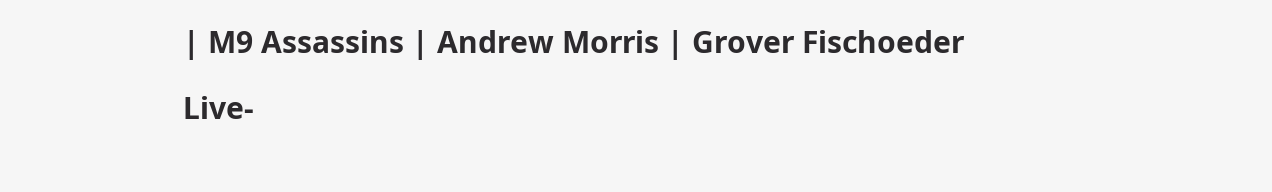| M9 Assassins | Andrew Morris | Grover Fischoeder

Live-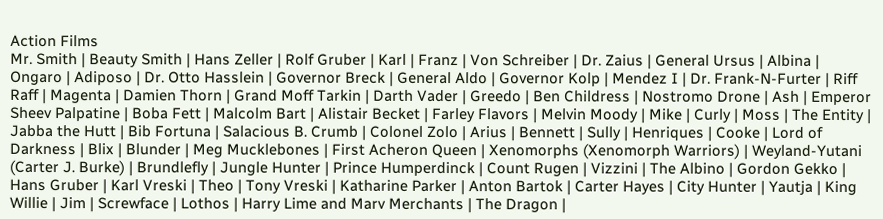Action Films
Mr. Smith | Beauty Smith | Hans Zeller | Rolf Gruber | Karl | Franz | Von Schreiber | Dr. Zaius | General Ursus | Albina | Ongaro | Adiposo | Dr. Otto Hasslein | Governor Breck | General Aldo | Governor Kolp | Mendez I | Dr. Frank-N-Furter | Riff Raff | Magenta | Damien Thorn | Grand Moff Tarkin | Darth Vader | Greedo | Ben Childress | Nostromo Drone | Ash | Emperor Sheev Palpatine | Boba Fett | Malcolm Bart | Alistair Becket | Farley Flavors | Melvin Moody | Mike | Curly | Moss | The Entity | Jabba the Hutt | Bib Fortuna | Salacious B. Crumb | Colonel Zolo | Arius | Bennett | Sully | Henriques | Cooke | Lord of Darkness | Blix | Blunder | Meg Mucklebones | First Acheron Queen | Xenomorphs (Xenomorph Warriors) | Weyland-Yutani (Carter J. Burke) | Brundlefly | Jungle Hunter | Prince Humperdinck | Count Rugen | Vizzini | The Albino | Gordon Gekko | Hans Gruber | Karl Vreski | Theo | Tony Vreski | Katharine Parker | Anton Bartok | Carter Hayes | City Hunter | Yautja | King Willie | Jim | Screwface | Lothos | Harry Lime and Marv Merchants | The Dragon |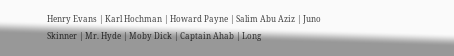Henry Evans | Karl Hochman | Howard Payne | Salim Abu Aziz | Juno Skinner | Mr. Hyde | Moby Dick | Captain Ahab | Long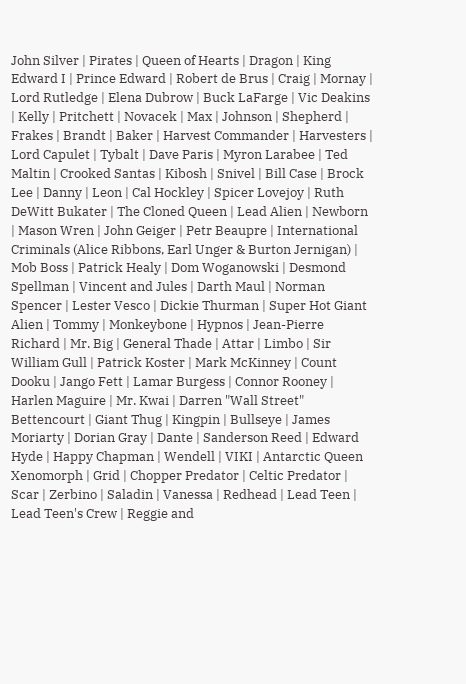John Silver | Pirates | Queen of Hearts | Dragon | King Edward I | Prince Edward | Robert de Brus | Craig | Mornay | Lord Rutledge | Elena Dubrow | Buck LaFarge | Vic Deakins | Kelly | Pritchett | Novacek | Max | Johnson | Shepherd | Frakes | Brandt | Baker | Harvest Commander | Harvesters | Lord Capulet | Tybalt | Dave Paris | Myron Larabee | Ted Maltin | Crooked Santas | Kibosh | Snivel | Bill Case | Brock Lee | Danny | Leon | Cal Hockley | Spicer Lovejoy | Ruth DeWitt Bukater | The Cloned Queen | Lead Alien | Newborn | Mason Wren | John Geiger | Petr Beaupre | International Criminals (Alice Ribbons, Earl Unger & Burton Jernigan) | Mob Boss | Patrick Healy | Dom Woganowski | Desmond Spellman | Vincent and Jules | Darth Maul | Norman Spencer | Lester Vesco | Dickie Thurman | Super Hot Giant Alien | Tommy | Monkeybone | Hypnos | Jean-Pierre Richard | Mr. Big | General Thade | Attar | Limbo | Sir William Gull | Patrick Koster | Mark McKinney | Count Dooku | Jango Fett | Lamar Burgess | Connor Rooney | Harlen Maguire | Mr. Kwai | Darren "Wall Street" Bettencourt | Giant Thug | Kingpin | Bullseye | James Moriarty | Dorian Gray | Dante | Sanderson Reed | Edward Hyde | Happy Chapman | Wendell | VIKI | Antarctic Queen Xenomorph | Grid | Chopper Predator | Celtic Predator | Scar | Zerbino | Saladin | Vanessa | Redhead | Lead Teen | Lead Teen's Crew | Reggie and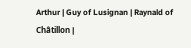Arthur | Guy of Lusignan | Raynald of Châtillon |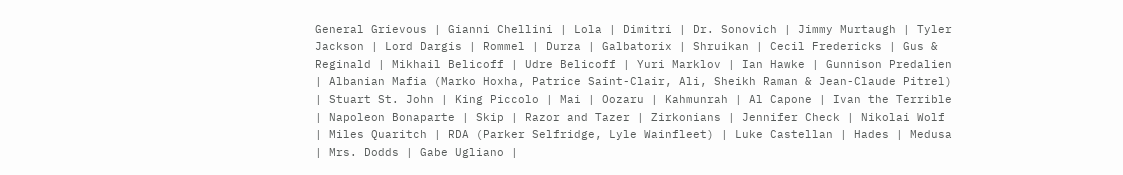General Grievous | Gianni Chellini | Lola | Dimitri | Dr. Sonovich | Jimmy Murtaugh | Tyler Jackson | Lord Dargis | Rommel | Durza | Galbatorix | Shruikan | Cecil Fredericks | Gus & Reginald | Mikhail Belicoff | Udre Belicoff | Yuri Marklov | Ian Hawke | Gunnison Predalien | Albanian Mafia (Marko Hoxha, Patrice Saint-Clair, Ali, Sheikh Raman & Jean-Claude Pitrel) | Stuart St. John | King Piccolo | Mai | Oozaru | Kahmunrah | Al Capone | Ivan the Terrible | Napoleon Bonaparte | Skip | Razor and Tazer | Zirkonians | Jennifer Check | Nikolai Wolf | Miles Quaritch | RDA (Parker Selfridge, Lyle Wainfleet) | Luke Castellan | Hades | Medusa | Mrs. Dodds | Gabe Ugliano |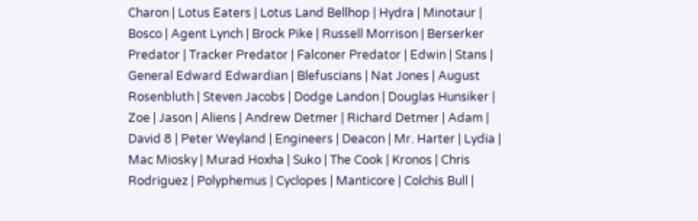Charon | Lotus Eaters | Lotus Land Bellhop | Hydra | Minotaur | Bosco | Agent Lynch | Brock Pike | Russell Morrison | Berserker Predator | Tracker Predator | Falconer Predator | Edwin | Stans | General Edward Edwardian | Blefuscians | Nat Jones | August Rosenbluth | Steven Jacobs | Dodge Landon | Douglas Hunsiker | Zoe | Jason | Aliens | Andrew Detmer | Richard Detmer | Adam | David 8 | Peter Weyland | Engineers | Deacon | Mr. Harter | Lydia | Mac Miosky | Murad Hoxha | Suko | The Cook | Kronos | Chris Rodriguez | Polyphemus | Cyclopes | Manticore | Colchis Bull |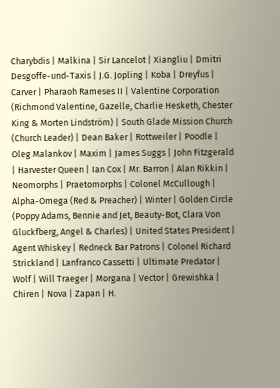Charybdis | Malkina | Sir Lancelot | Xiangliu | Dmitri Desgoffe-und-Taxis | J.G. Jopling | Koba | Dreyfus | Carver | Pharaoh Rameses II | Valentine Corporation (Richmond Valentine, Gazelle, Charlie Hesketh, Chester King & Morten Lindström) | South Glade Mission Church (Church Leader) | Dean Baker | Rottweiler | Poodle | Oleg Malankov | Maxim | James Suggs | John Fitzgerald | Harvester Queen | Ian Cox | Mr. Barron | Alan Rikkin | Neomorphs | Praetomorphs | Colonel McCullough | Alpha-Omega (Red & Preacher) | Winter | Golden Circle (Poppy Adams, Bennie and Jet, Beauty-Bot, Clara Von Gluckfberg, Angel & Charles) | United States President | Agent Whiskey | Redneck Bar Patrons | Colonel Richard Strickland | Lanfranco Cassetti | Ultimate Predator | Wolf | Will Traeger | Morgana | Vector | Grewishka | Chiren | Nova | Zapan | H.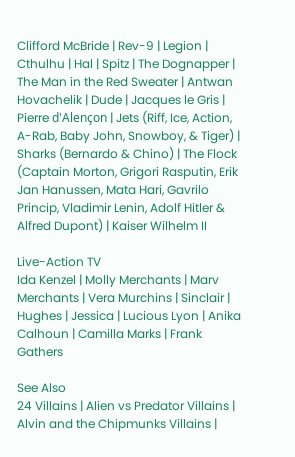Clifford McBride | Rev-9 | Legion | Cthulhu | Hal | Spitz | The Dognapper | The Man in the Red Sweater | Antwan Hovachelik | Dude | Jacques le Gris | Pierre d'Alençon | Jets (Riff, Ice, Action, A-Rab, Baby John, Snowboy, & Tiger) | Sharks (Bernardo & Chino) | The Flock (Captain Morton, Grigori Rasputin, Erik Jan Hanussen, Mata Hari, Gavrilo Princip, Vladimir Lenin, Adolf Hitler & Alfred Dupont) | Kaiser Wilhelm II

Live-Action TV
Ida Kenzel | Molly Merchants | Marv Merchants | Vera Murchins | Sinclair | Hughes | Jessica | Lucious Lyon | Anika Calhoun | Camilla Marks | Frank Gathers

See Also
24 Villains | Alien vs Predator Villains | Alvin and the Chipmunks Villains |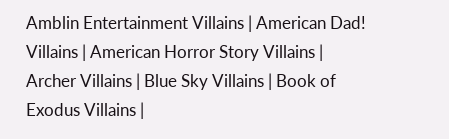Amblin Entertainment Villains | American Dad! Villains | American Horror Story Villains | Archer Villains | Blue Sky Villains | Book of Exodus Villains |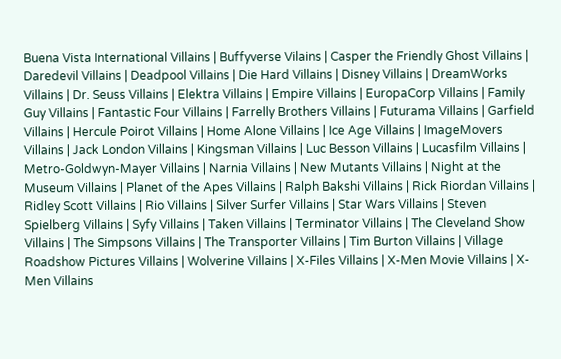Buena Vista International Villains | Buffyverse Vilains | Casper the Friendly Ghost Villains | Daredevil Villains | Deadpool Villains | Die Hard Villains | Disney Villains | DreamWorks Villains | Dr. Seuss Villains | Elektra Villains | Empire Villains | EuropaCorp Villains | Family Guy Villains | Fantastic Four Villains | Farrelly Brothers Villains | Futurama Villains | Garfield Villains | Hercule Poirot Villains | Home Alone Villains | Ice Age Villains | ImageMovers Villains | Jack London Villains | Kingsman Villains | Luc Besson Villains | Lucasfilm Villains | Metro-Goldwyn-Mayer Villains | Narnia Villains | New Mutants Villains | Night at the Museum Villains | Planet of the Apes Villains | Ralph Bakshi Villains | Rick Riordan Villains | Ridley Scott Villains | Rio Villains | Silver Surfer Villains | Star Wars Villains | Steven Spielberg Villains | Syfy Villains | Taken Villains | Terminator Villains | The Cleveland Show Villains | The Simpsons Villains | The Transporter Villains | Tim Burton Villains | Village Roadshow Pictures Villains | Wolverine Villains | X-Files Villains | X-Men Movie Villains | X-Men Villains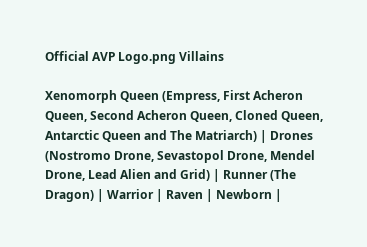Official AVP Logo.png Villains

Xenomorph Queen (Empress, First Acheron Queen, Second Acheron Queen, Cloned Queen, Antarctic Queen and The Matriarch) | Drones (Nostromo Drone, Sevastopol Drone, Mendel Drone, Lead Alien and Grid) | Runner (The Dragon) | Warrior | Raven | Newborn |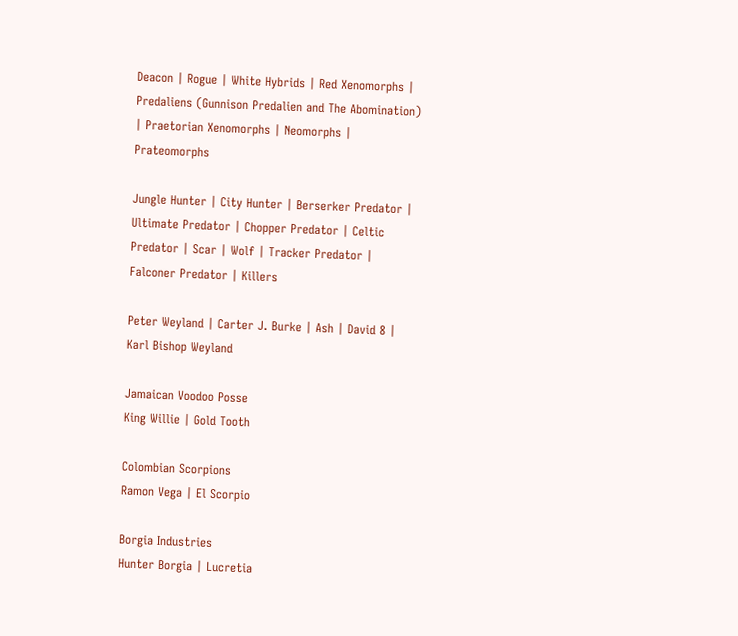Deacon | Rogue | White Hybrids | Red Xenomorphs | Predaliens (Gunnison Predalien and The Abomination) | Praetorian Xenomorphs | Neomorphs | Prateomorphs

Jungle Hunter | City Hunter | Berserker Predator | Ultimate Predator | Chopper Predator | Celtic Predator | Scar | Wolf | Tracker Predator | Falconer Predator | Killers

Peter Weyland | Carter J. Burke | Ash | David 8 | Karl Bishop Weyland

Jamaican Voodoo Posse
King Willie | Gold Tooth

Colombian Scorpions
Ramon Vega | El Scorpio

Borgia Industries
Hunter Borgia | Lucretia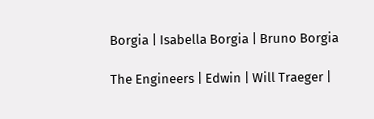Borgia | Isabella Borgia | Bruno Borgia

The Engineers | Edwin | Will Traeger |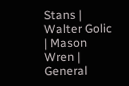Stans | Walter Golic | Mason Wren | General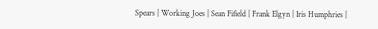Spears | Working Joes | Sean Fifield | Frank Elgyn | Iris Humphries |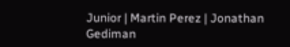Junior | Martin Perez | Jonathan Gediman